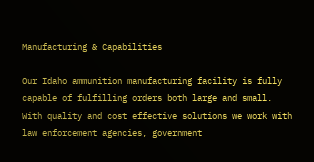Manufacturing & Capabilities

Our Idaho ammunition manufacturing facility is fully capable of fulfilling orders both large and small. With quality and cost effective solutions we work with law enforcement agencies, government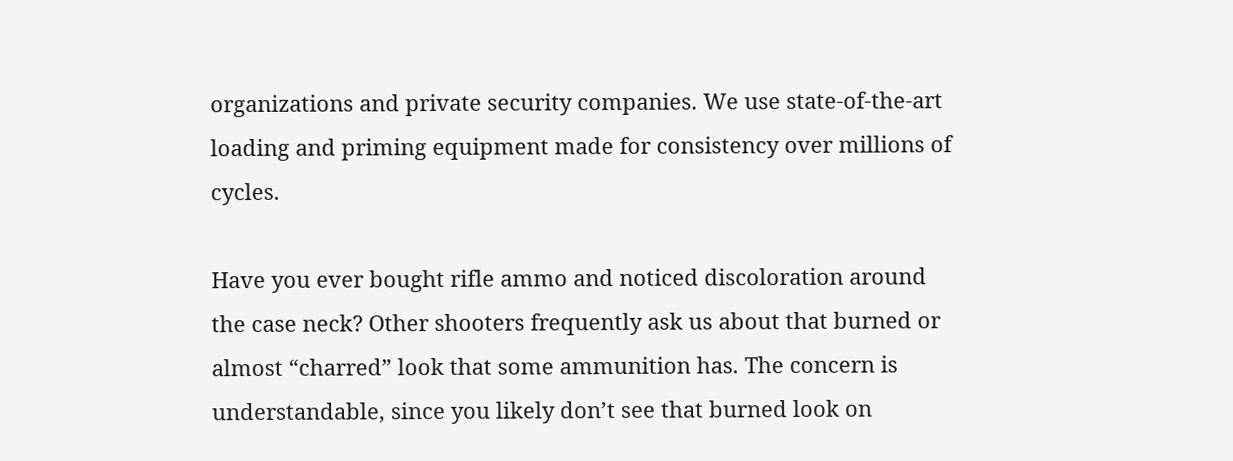organizations and private security companies. We use state-of-the-art loading and priming equipment made for consistency over millions of cycles.

Have you ever bought rifle ammo and noticed discoloration around the case neck? Other shooters frequently ask us about that burned or almost “charred” look that some ammunition has. The concern is understandable, since you likely don’t see that burned look on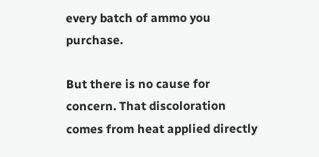every batch of ammo you purchase.

But there is no cause for concern. That discoloration comes from heat applied directly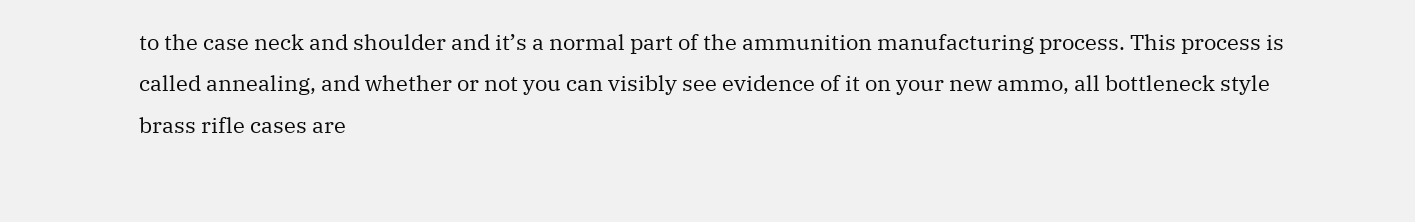to the case neck and shoulder and it’s a normal part of the ammunition manufacturing process. This process is called annealing, and whether or not you can visibly see evidence of it on your new ammo, all bottleneck style brass rifle cases are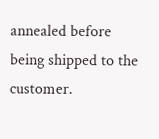annealed before being shipped to the customer.